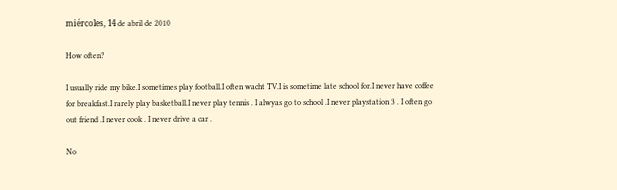miércoles, 14 de abril de 2010

How often?

I usually ride my bike.I sometimes play football.I often wacht TV.I is sometime late school for.I never have coffee for breakfast.I rarely play basketball.I never play tennis . I alwyas go to school .I never playstation 3 . I often go out friend .I never cook . I never drive a car .

No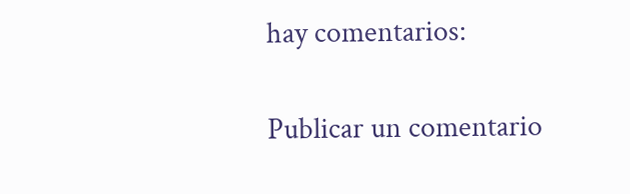hay comentarios:

Publicar un comentario